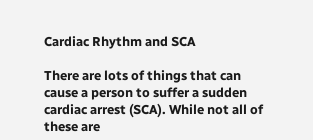Cardiac Rhythm and SCA

There are lots of things that can cause a person to suffer a sudden cardiac arrest (SCA). While not all of these are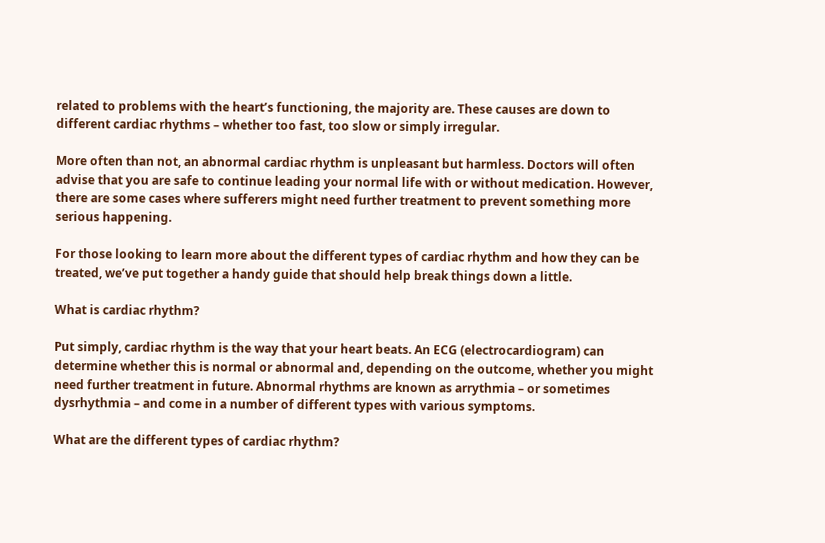related to problems with the heart’s functioning, the majority are. These causes are down to different cardiac rhythms – whether too fast, too slow or simply irregular.

More often than not, an abnormal cardiac rhythm is unpleasant but harmless. Doctors will often advise that you are safe to continue leading your normal life with or without medication. However, there are some cases where sufferers might need further treatment to prevent something more serious happening.

For those looking to learn more about the different types of cardiac rhythm and how they can be treated, we’ve put together a handy guide that should help break things down a little.

What is cardiac rhythm?

Put simply, cardiac rhythm is the way that your heart beats. An ECG (electrocardiogram) can determine whether this is normal or abnormal and, depending on the outcome, whether you might need further treatment in future. Abnormal rhythms are known as arrythmia – or sometimes dysrhythmia – and come in a number of different types with various symptoms.

What are the different types of cardiac rhythm?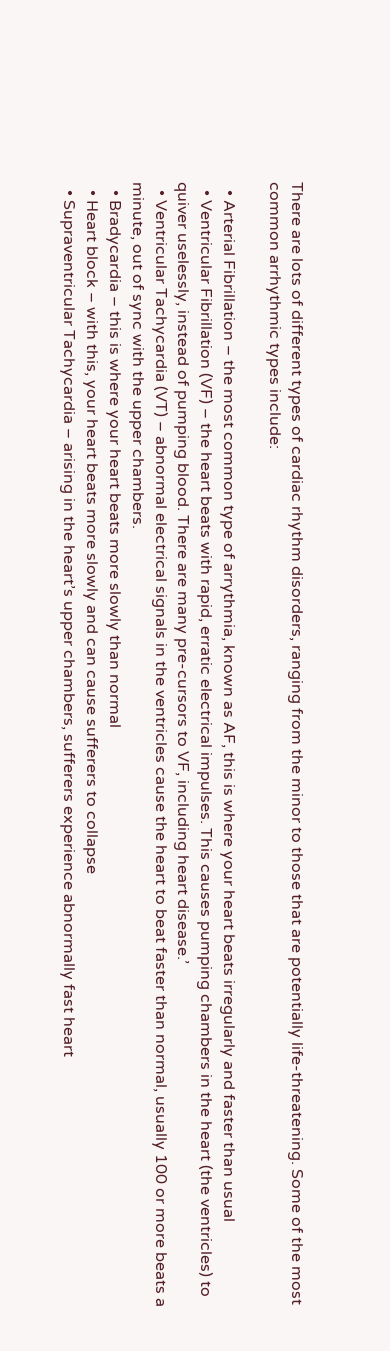There are lots of different types of cardiac rhythm disorders, ranging from the minor to those that are potentially life-threatening. Some of the most common arrhythmic types include:

  • Arterial Fibrillation – the most common type of arrythmia, known as AF, this is where your heart beats irregularly and faster than usual
  • Ventricular Fibrillation (VF) – the heart beats with rapid, erratic electrical impulses. This causes pumping chambers in the heart (the ventricles) to quiver uselessly, instead of pumping blood. There are many pre-cursors to VF, including heart disease.’
  • Ventricular Tachycardia (VT) – abnormal electrical signals in the ventricles cause the heart to beat faster than normal, usually 100 or more beats a minute, out of sync with the upper chambers.
  • Bradycardia – this is where your heart beats more slowly than normal
  • Heart block – with this, your heart beats more slowly and can cause sufferers to collapse
  • Supraventricular Tachycardia – arising in the heart’s upper chambers, sufferers experience abnormally fast heart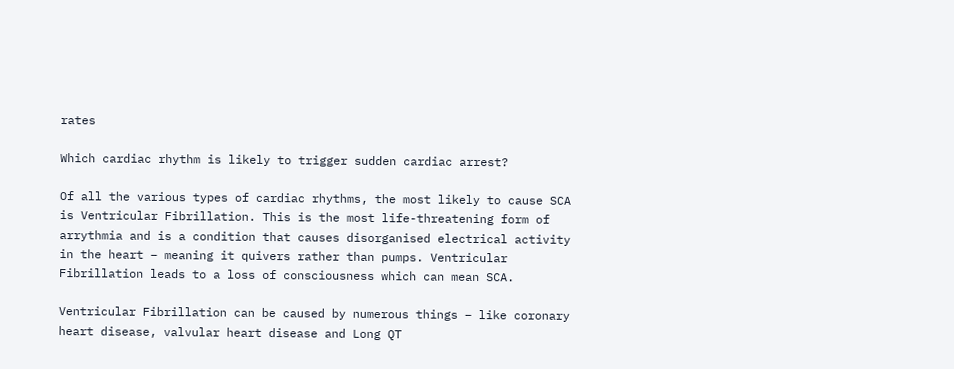rates

Which cardiac rhythm is likely to trigger sudden cardiac arrest?

Of all the various types of cardiac rhythms, the most likely to cause SCA is Ventricular Fibrillation. This is the most life-threatening form of arrythmia and is a condition that causes disorganised electrical activity in the heart – meaning it quivers rather than pumps. Ventricular Fibrillation leads to a loss of consciousness which can mean SCA.

Ventricular Fibrillation can be caused by numerous things – like coronary heart disease, valvular heart disease and Long QT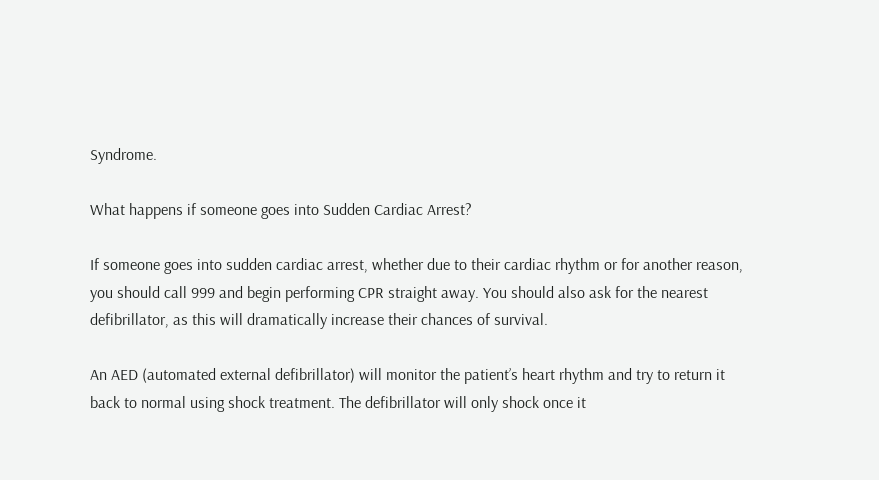Syndrome.

What happens if someone goes into Sudden Cardiac Arrest?

If someone goes into sudden cardiac arrest, whether due to their cardiac rhythm or for another reason, you should call 999 and begin performing CPR straight away. You should also ask for the nearest defibrillator, as this will dramatically increase their chances of survival.

An AED (automated external defibrillator) will monitor the patient’s heart rhythm and try to return it back to normal using shock treatment. The defibrillator will only shock once it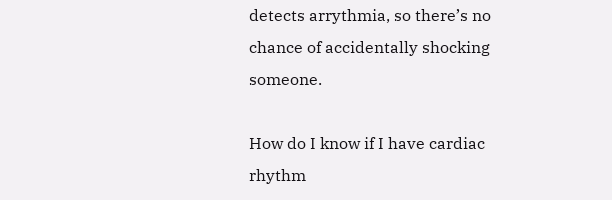detects arrythmia, so there’s no chance of accidentally shocking someone.

How do I know if I have cardiac rhythm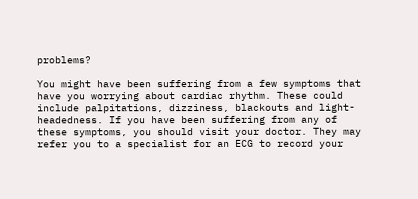problems?

You might have been suffering from a few symptoms that have you worrying about cardiac rhythm. These could include palpitations, dizziness, blackouts and light-headedness. If you have been suffering from any of these symptoms, you should visit your doctor. They may refer you to a specialist for an ECG to record your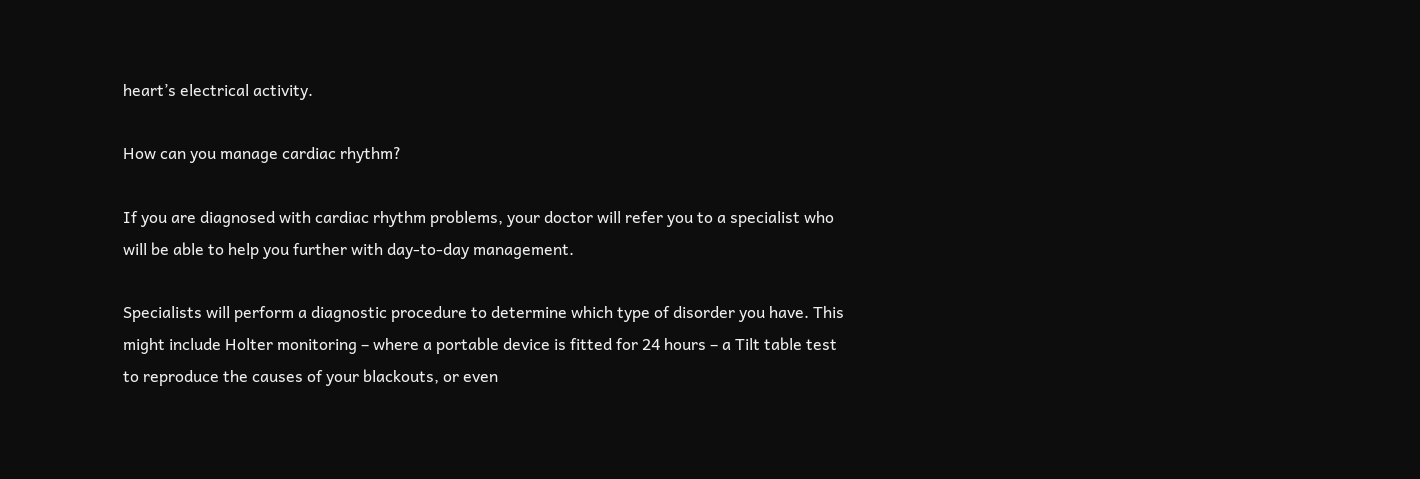heart’s electrical activity.

How can you manage cardiac rhythm?

If you are diagnosed with cardiac rhythm problems, your doctor will refer you to a specialist who will be able to help you further with day-to-day management.

Specialists will perform a diagnostic procedure to determine which type of disorder you have. This might include Holter monitoring – where a portable device is fitted for 24 hours – a Tilt table test to reproduce the causes of your blackouts, or even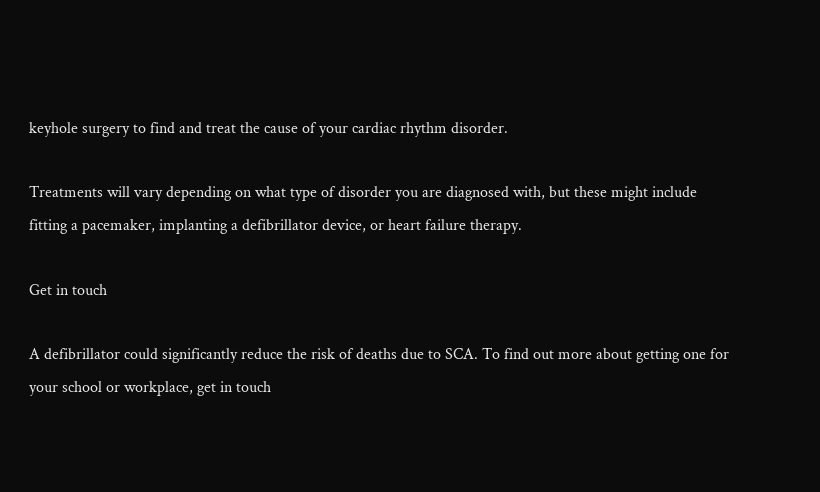keyhole surgery to find and treat the cause of your cardiac rhythm disorder.

Treatments will vary depending on what type of disorder you are diagnosed with, but these might include fitting a pacemaker, implanting a defibrillator device, or heart failure therapy.

Get in touch

A defibrillator could significantly reduce the risk of deaths due to SCA. To find out more about getting one for your school or workplace, get in touch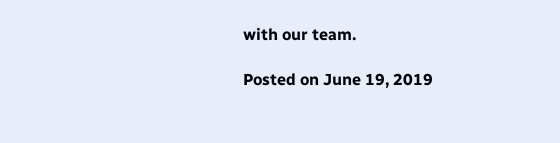with our team.

Posted on June 19, 2019